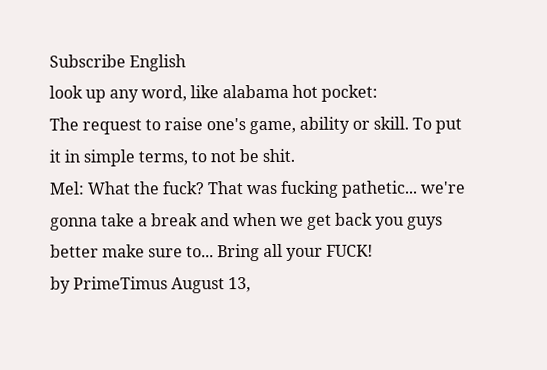Subscribe English
look up any word, like alabama hot pocket:
The request to raise one's game, ability or skill. To put it in simple terms, to not be shit.
Mel: What the fuck? That was fucking pathetic... we're gonna take a break and when we get back you guys better make sure to... Bring all your FUCK!
by PrimeTimus August 13,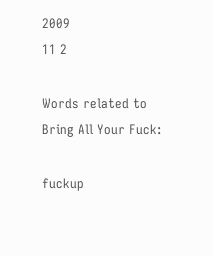2009
11 2

Words related to Bring All Your Fuck:

fuckup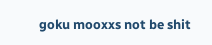goku mooxxs not be shit